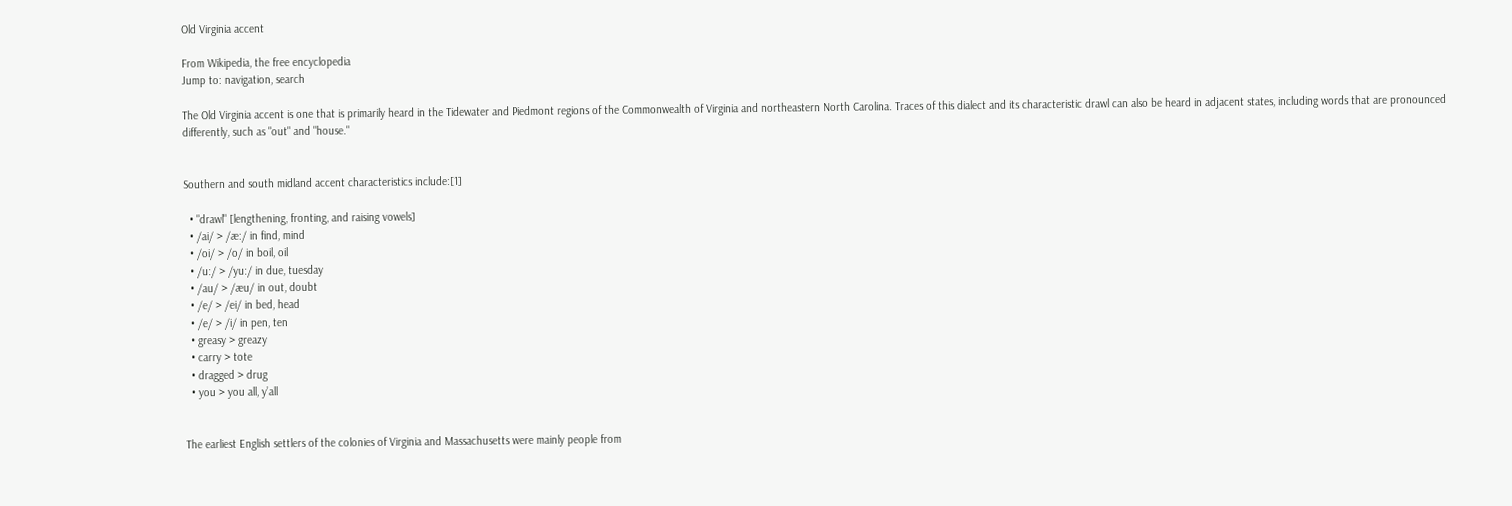Old Virginia accent

From Wikipedia, the free encyclopedia
Jump to: navigation, search

The Old Virginia accent is one that is primarily heard in the Tidewater and Piedmont regions of the Commonwealth of Virginia and northeastern North Carolina. Traces of this dialect and its characteristic drawl can also be heard in adjacent states, including words that are pronounced differently, such as "out" and "house."


Southern and south midland accent characteristics include:[1]

  • "drawl" [lengthening, fronting, and raising vowels]
  • /ai/ > /æ:/ in find, mind
  • /oi/ > /o/ in boil, oil
  • /u:/ > /yu:/ in due, tuesday
  • /au/ > /æu/ in out, doubt
  • /e/ > /ei/ in bed, head
  • /e/ > /i/ in pen, ten
  • greasy > greazy
  • carry > tote
  • dragged > drug
  • you > you all, y’all


The earliest English settlers of the colonies of Virginia and Massachusetts were mainly people from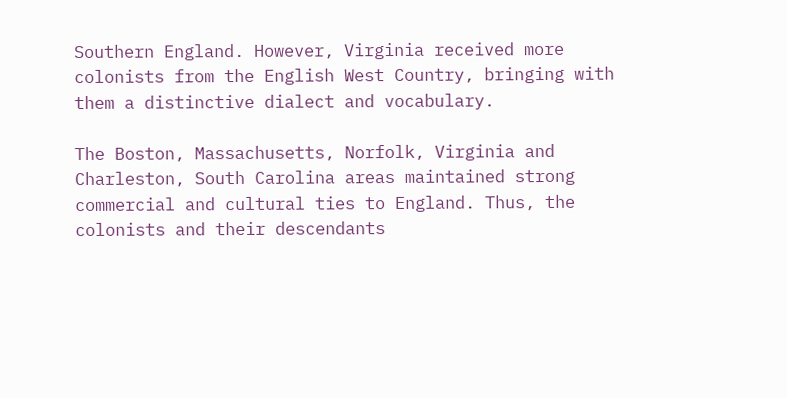Southern England. However, Virginia received more colonists from the English West Country, bringing with them a distinctive dialect and vocabulary.

The Boston, Massachusetts, Norfolk, Virginia and Charleston, South Carolina areas maintained strong commercial and cultural ties to England. Thus, the colonists and their descendants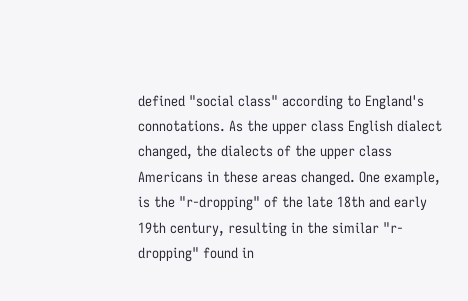defined "social class" according to England's connotations. As the upper class English dialect changed, the dialects of the upper class Americans in these areas changed. One example, is the "r-dropping" of the late 18th and early 19th century, resulting in the similar "r-dropping" found in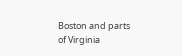Boston and parts of Virginia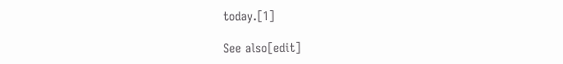today.[1]

See also[edit]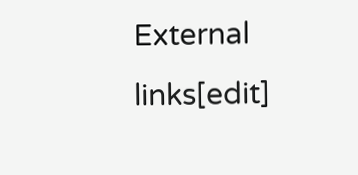External links[edit]